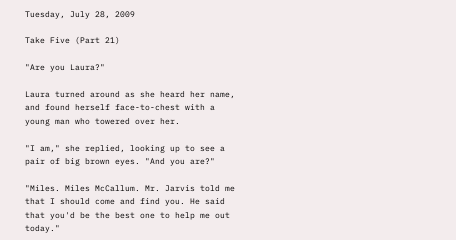Tuesday, July 28, 2009

Take Five (Part 21)

"Are you Laura?"

Laura turned around as she heard her name, and found herself face-to-chest with a young man who towered over her.

"I am," she replied, looking up to see a pair of big brown eyes. "And you are?"

"Miles. Miles McCallum. Mr. Jarvis told me that I should come and find you. He said that you'd be the best one to help me out today."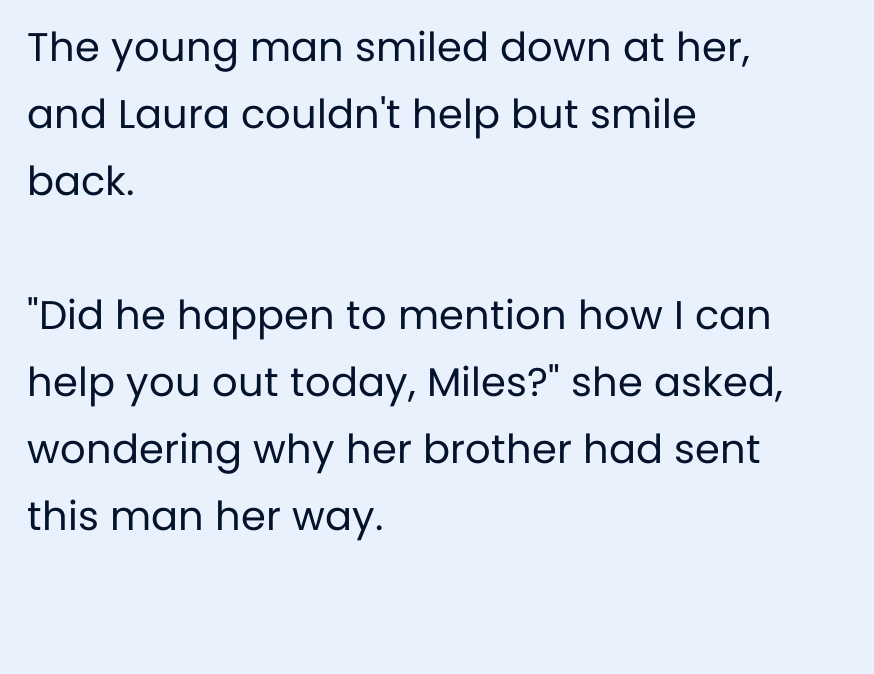The young man smiled down at her, and Laura couldn't help but smile back.

"Did he happen to mention how I can help you out today, Miles?" she asked, wondering why her brother had sent this man her way.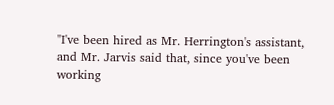"I've been hired as Mr. Herrington's assistant, and Mr. Jarvis said that, since you've been working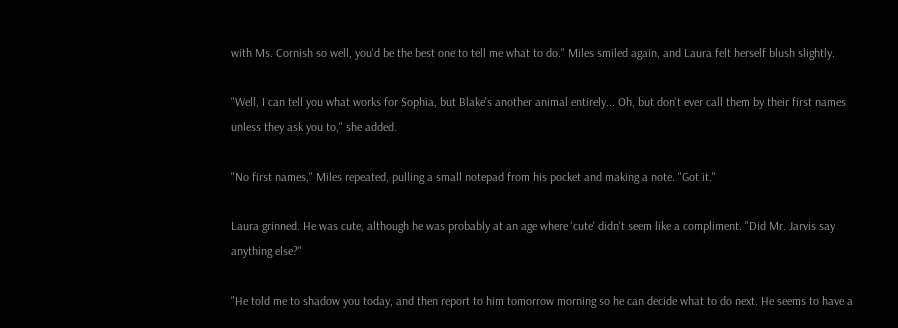with Ms. Cornish so well, you'd be the best one to tell me what to do." Miles smiled again, and Laura felt herself blush slightly.

"Well, I can tell you what works for Sophia, but Blake's another animal entirely... Oh, but don't ever call them by their first names unless they ask you to," she added.

"No first names," Miles repeated, pulling a small notepad from his pocket and making a note. "Got it."

Laura grinned. He was cute, although he was probably at an age where 'cute' didn't seem like a compliment. "Did Mr. Jarvis say anything else?"

"He told me to shadow you today, and then report to him tomorrow morning so he can decide what to do next. He seems to have a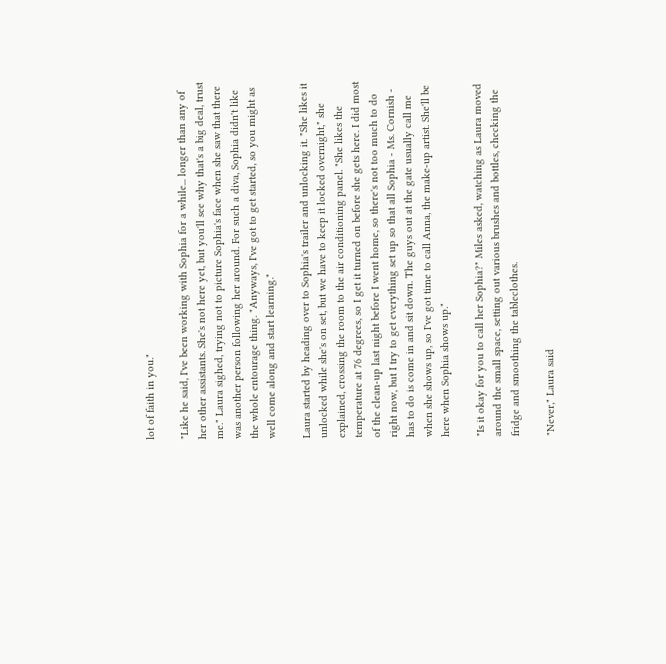lot of faith in you."

"Like he said, I've been working with Sophia for a while... longer than any of her other assistants. She's not here yet, but you'll see why that's a big deal, trust me." Laura sighed, trying not to picture Sophia's face when she saw that there was another person following her around. For such a diva, Sophia didn't like the whole entourage thing. "Anyways, I've got to get started, so you might as well come along and start learning."

Laura started by heading over to Sophia's trailer and unlocking it. "She likes it unlocked while she's on set, but we have to keep it locked overnight," she explained, crossing the room to the air conditioning panel. "She likes the temperature at 76 degrees, so I get it turned on before she gets here. I did most of the clean-up last night before I went home, so there's not too much to do right now, but I try to get everything set up so that all Sophia - Ms. Cornish - has to do is come in and sit down. The guys out at the gate usually call me when she shows up, so I've got time to call Anna, the make-up artist. She'll be here when Sophia shows up."

"Is it okay for you to call her Sophia?" Miles asked, watching as Laura moved around the small space, setting out various brushes and bottles, checking the fridge and smoothing the tableclothes.

"Never," Laura said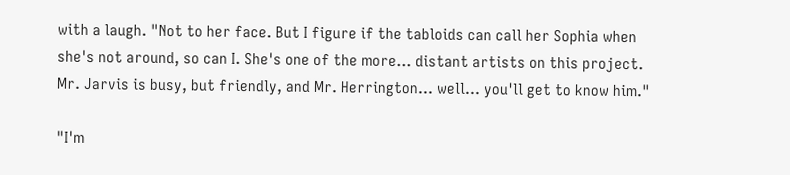with a laugh. "Not to her face. But I figure if the tabloids can call her Sophia when she's not around, so can I. She's one of the more... distant artists on this project. Mr. Jarvis is busy, but friendly, and Mr. Herrington... well... you'll get to know him."

"I'm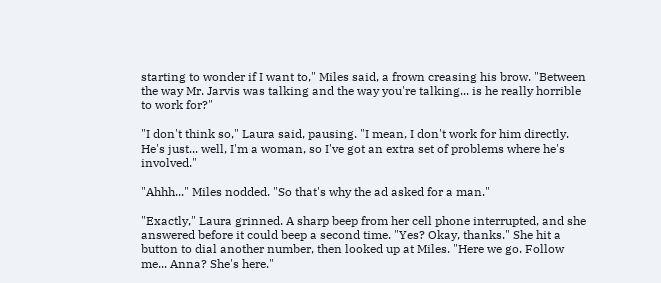starting to wonder if I want to," Miles said, a frown creasing his brow. "Between the way Mr. Jarvis was talking and the way you're talking... is he really horrible to work for?"

"I don't think so," Laura said, pausing. "I mean, I don't work for him directly. He's just... well, I'm a woman, so I've got an extra set of problems where he's involved."

"Ahhh..." Miles nodded. "So that's why the ad asked for a man."

"Exactly," Laura grinned. A sharp beep from her cell phone interrupted, and she answered before it could beep a second time. "Yes? Okay, thanks." She hit a button to dial another number, then looked up at Miles. "Here we go. Follow me... Anna? She's here."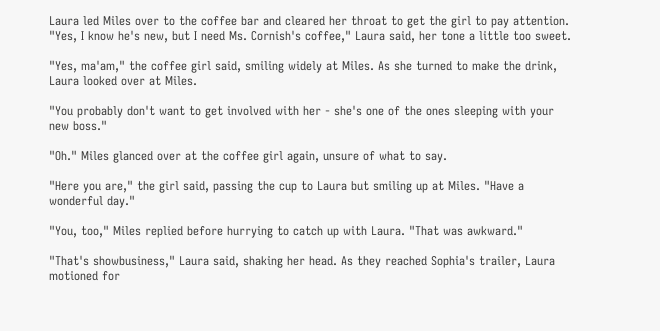Laura led Miles over to the coffee bar and cleared her throat to get the girl to pay attention. "Yes, I know he's new, but I need Ms. Cornish's coffee," Laura said, her tone a little too sweet.

"Yes, ma'am," the coffee girl said, smiling widely at Miles. As she turned to make the drink, Laura looked over at Miles.

"You probably don't want to get involved with her - she's one of the ones sleeping with your new boss."

"Oh." Miles glanced over at the coffee girl again, unsure of what to say.

"Here you are," the girl said, passing the cup to Laura but smiling up at Miles. "Have a wonderful day."

"You, too," Miles replied before hurrying to catch up with Laura. "That was awkward."

"That's showbusiness," Laura said, shaking her head. As they reached Sophia's trailer, Laura motioned for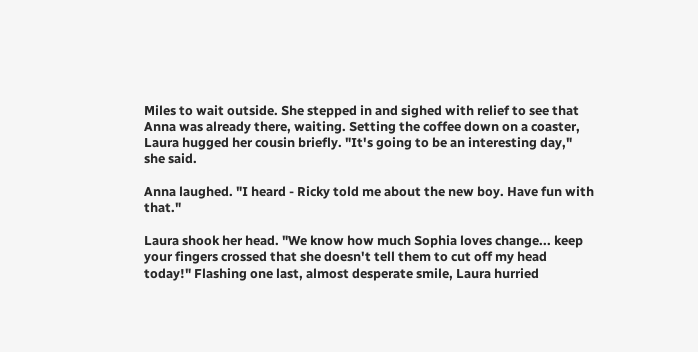Miles to wait outside. She stepped in and sighed with relief to see that Anna was already there, waiting. Setting the coffee down on a coaster, Laura hugged her cousin briefly. "It's going to be an interesting day," she said.

Anna laughed. "I heard - Ricky told me about the new boy. Have fun with that."

Laura shook her head. "We know how much Sophia loves change... keep your fingers crossed that she doesn't tell them to cut off my head today!" Flashing one last, almost desperate smile, Laura hurried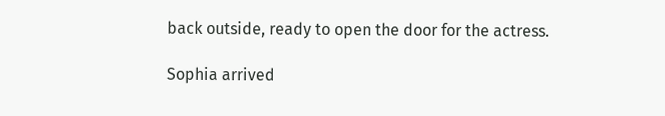back outside, ready to open the door for the actress.

Sophia arrived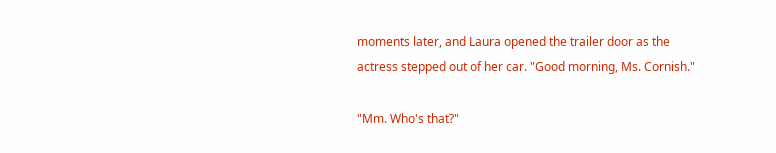moments later, and Laura opened the trailer door as the actress stepped out of her car. "Good morning, Ms. Cornish."

"Mm. Who's that?"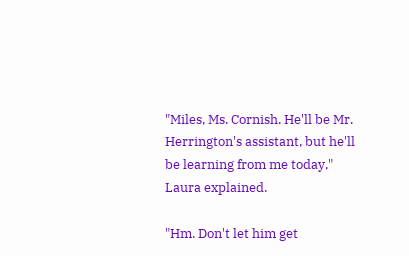"Miles, Ms. Cornish. He'll be Mr. Herrington's assistant, but he'll be learning from me today," Laura explained.

"Hm. Don't let him get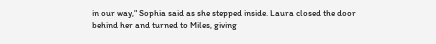in our way," Sophia said as she stepped inside. Laura closed the door behind her and turned to Miles, giving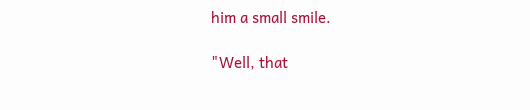him a small smile.

"Well, that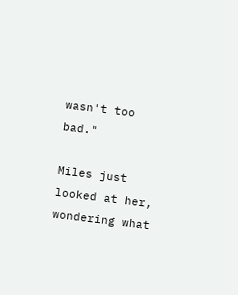wasn't too bad."

Miles just looked at her, wondering what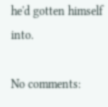he'd gotten himself into.

No comments: